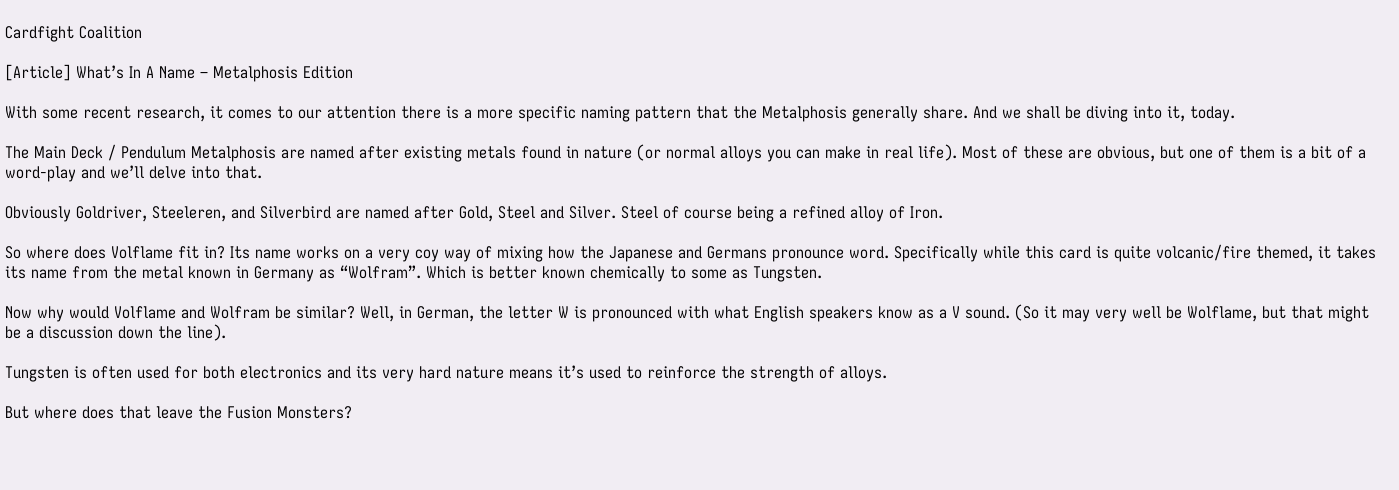Cardfight Coalition

[Article] What’s In A Name – Metalphosis Edition

With some recent research, it comes to our attention there is a more specific naming pattern that the Metalphosis generally share. And we shall be diving into it, today.

The Main Deck / Pendulum Metalphosis are named after existing metals found in nature (or normal alloys you can make in real life). Most of these are obvious, but one of them is a bit of a word-play and we’ll delve into that.

Obviously Goldriver, Steeleren, and Silverbird are named after Gold, Steel and Silver. Steel of course being a refined alloy of Iron.

So where does Volflame fit in? Its name works on a very coy way of mixing how the Japanese and Germans pronounce word. Specifically while this card is quite volcanic/fire themed, it takes its name from the metal known in Germany as “Wolfram”. Which is better known chemically to some as Tungsten.

Now why would Volflame and Wolfram be similar? Well, in German, the letter W is pronounced with what English speakers know as a V sound. (So it may very well be Wolflame, but that might be a discussion down the line).

Tungsten is often used for both electronics and its very hard nature means it’s used to reinforce the strength of alloys.

But where does that leave the Fusion Monsters?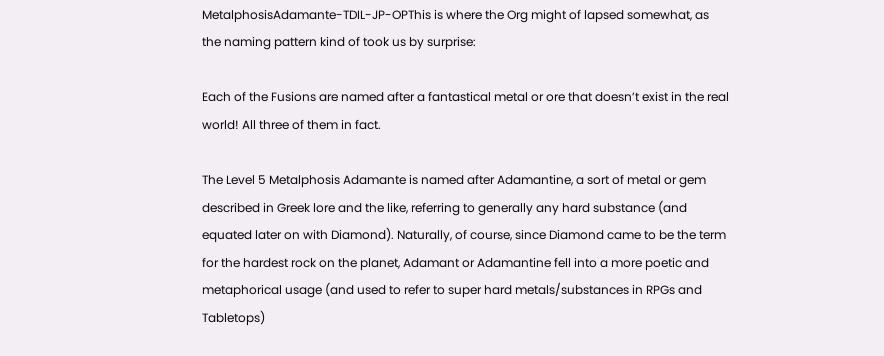MetalphosisAdamante-TDIL-JP-OPThis is where the Org might of lapsed somewhat, as the naming pattern kind of took us by surprise:

Each of the Fusions are named after a fantastical metal or ore that doesn’t exist in the real world! All three of them in fact.

The Level 5 Metalphosis Adamante is named after Adamantine, a sort of metal or gem described in Greek lore and the like, referring to generally any hard substance (and equated later on with Diamond). Naturally, of course, since Diamond came to be the term for the hardest rock on the planet, Adamant or Adamantine fell into a more poetic and metaphorical usage (and used to refer to super hard metals/substances in RPGs and Tabletops)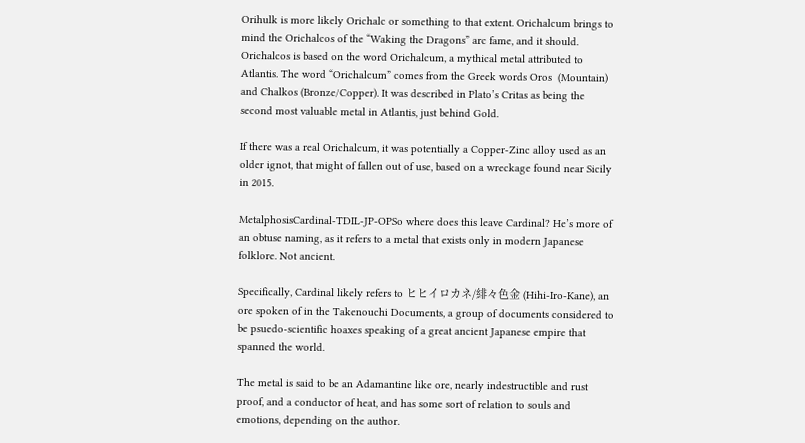Orihulk is more likely Orichalc or something to that extent. Orichalcum brings to mind the Orichalcos of the “Waking the Dragons” arc fame, and it should. Orichalcos is based on the word Orichalcum, a mythical metal attributed to Atlantis. The word “Orichalcum” comes from the Greek words Oros  (Mountain) and Chalkos (Bronze/Copper). It was described in Plato’s Critas as being the second most valuable metal in Atlantis, just behind Gold.

If there was a real Orichalcum, it was potentially a Copper-Zinc alloy used as an older ignot, that might of fallen out of use, based on a wreckage found near Sicily in 2015.

MetalphosisCardinal-TDIL-JP-OPSo where does this leave Cardinal? He’s more of an obtuse naming, as it refers to a metal that exists only in modern Japanese folklore. Not ancient.

Specifically, Cardinal likely refers to ヒヒイロカネ/緋々色金 (Hihi-Iro-Kane), an ore spoken of in the Takenouchi Documents, a group of documents considered to be psuedo-scientific hoaxes speaking of a great ancient Japanese empire that spanned the world.

The metal is said to be an Adamantine like ore, nearly indestructible and rust proof, and a conductor of heat, and has some sort of relation to souls and emotions, depending on the author.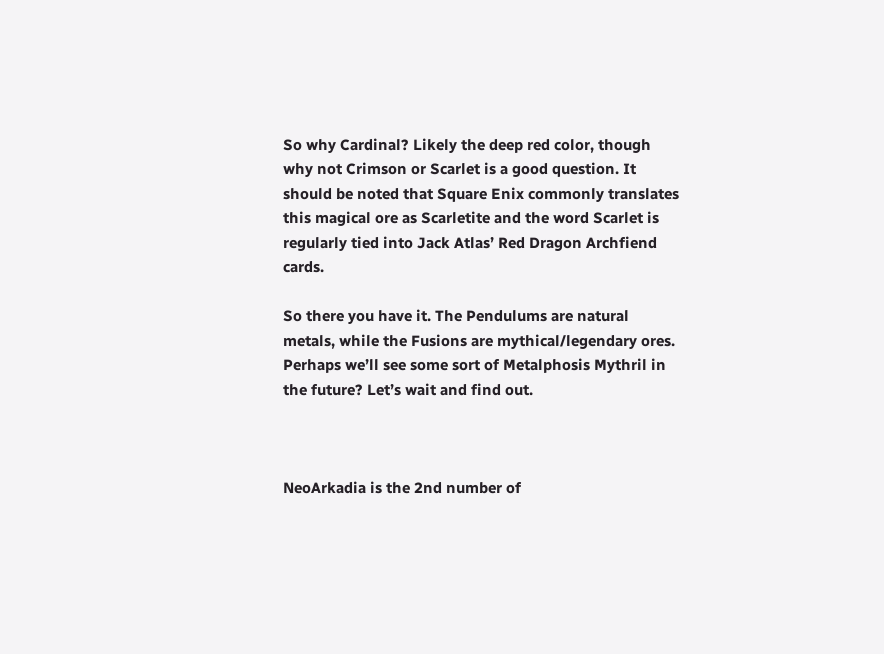So why Cardinal? Likely the deep red color, though why not Crimson or Scarlet is a good question. It should be noted that Square Enix commonly translates this magical ore as Scarletite and the word Scarlet is regularly tied into Jack Atlas’ Red Dragon Archfiend cards.

So there you have it. The Pendulums are natural metals, while the Fusions are mythical/legendary ores. Perhaps we’ll see some sort of Metalphosis Mythril in the future? Let’s wait and find out.



NeoArkadia is the 2nd number of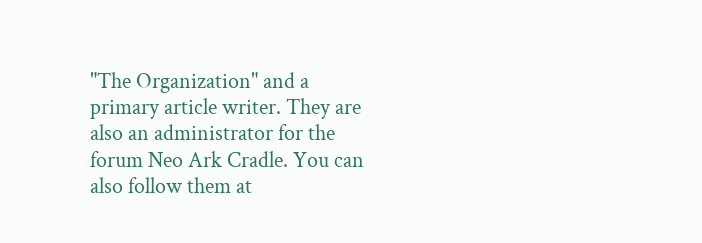"The Organization" and a primary article writer. They are also an administrator for the forum Neo Ark Cradle. You can also follow them at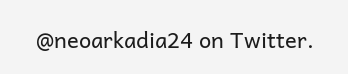@neoarkadia24 on Twitter.